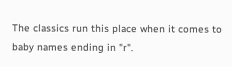The classics run this place when it comes to baby names ending in "r".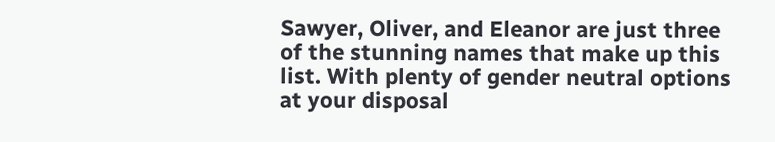Sawyer, Oliver, and Eleanor are just three of the stunning names that make up this list. With plenty of gender neutral options at your disposal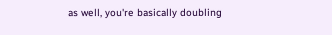as well, you're basically doubling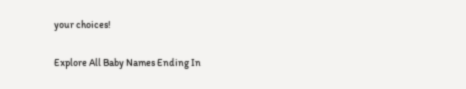your choices!

Explore All Baby Names Ending In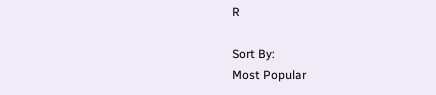R

Sort By:
Most Popular